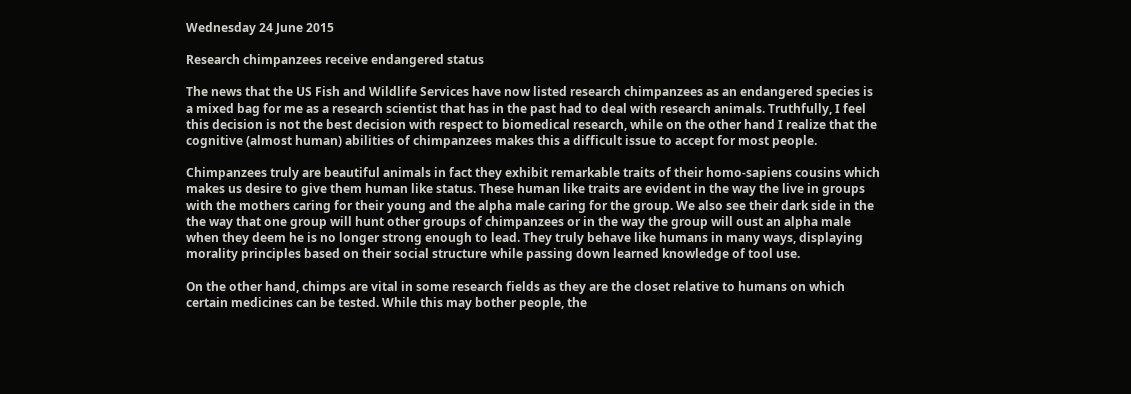Wednesday 24 June 2015

Research chimpanzees receive endangered status

The news that the US Fish and Wildlife Services have now listed research chimpanzees as an endangered species is a mixed bag for me as a research scientist that has in the past had to deal with research animals. Truthfully, I feel this decision is not the best decision with respect to biomedical research, while on the other hand I realize that the cognitive (almost human) abilities of chimpanzees makes this a difficult issue to accept for most people.

Chimpanzees truly are beautiful animals in fact they exhibit remarkable traits of their homo-sapiens cousins which makes us desire to give them human like status. These human like traits are evident in the way the live in groups with the mothers caring for their young and the alpha male caring for the group. We also see their dark side in the the way that one group will hunt other groups of chimpanzees or in the way the group will oust an alpha male when they deem he is no longer strong enough to lead. They truly behave like humans in many ways, displaying morality principles based on their social structure while passing down learned knowledge of tool use.

On the other hand, chimps are vital in some research fields as they are the closet relative to humans on which certain medicines can be tested. While this may bother people, the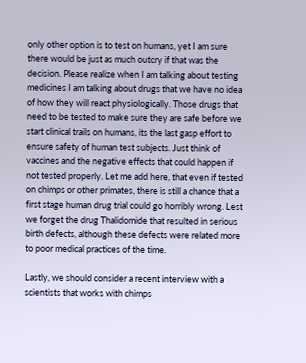only other option is to test on humans, yet I am sure there would be just as much outcry if that was the decision. Please realize when I am talking about testing medicines I am talking about drugs that we have no idea of how they will react physiologically. Those drugs that need to be tested to make sure they are safe before we start clinical trails on humans, its the last gasp effort to ensure safety of human test subjects. Just think of vaccines and the negative effects that could happen if not tested properly. Let me add here, that even if tested on chimps or other primates, there is still a chance that a first stage human drug trial could go horribly wrong. Lest we forget the drug Thalidomide that resulted in serious birth defects, although these defects were related more to poor medical practices of the time.

Lastly, we should consider a recent interview with a scientists that works with chimps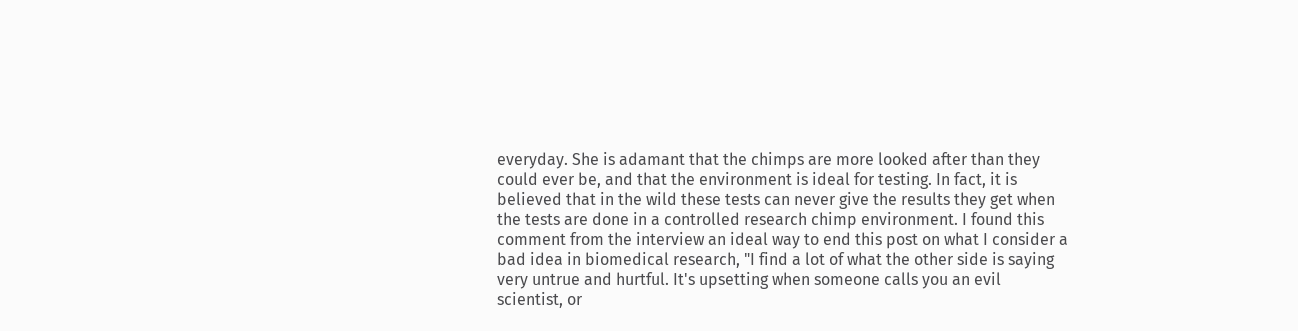everyday. She is adamant that the chimps are more looked after than they could ever be, and that the environment is ideal for testing. In fact, it is believed that in the wild these tests can never give the results they get when the tests are done in a controlled research chimp environment. I found this comment from the interview an ideal way to end this post on what I consider a bad idea in biomedical research, "I find a lot of what the other side is saying very untrue and hurtful. It's upsetting when someone calls you an evil scientist, or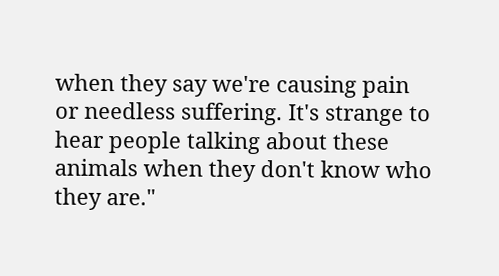when they say we're causing pain or needless suffering. It's strange to hear people talking about these animals when they don't know who they are."